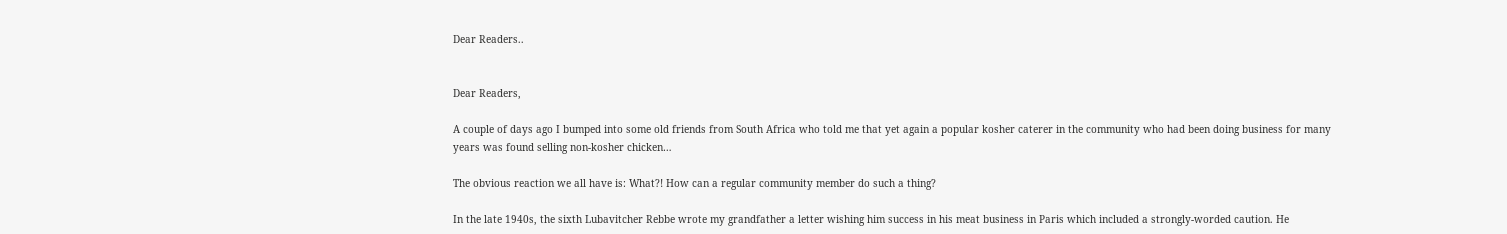Dear Readers..


Dear Readers,

A couple of days ago I bumped into some old friends from South Africa who told me that yet again a popular kosher caterer in the community who had been doing business for many years was found selling non-kosher chicken…

The obvious reaction we all have is: What?! How can a regular community member do such a thing?

In the late 1940s, the sixth Lubavitcher Rebbe wrote my grandfather a letter wishing him success in his meat business in Paris which included a strongly-worded caution. He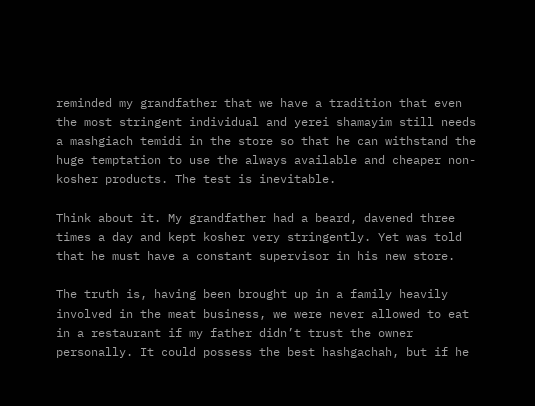reminded my grandfather that we have a tradition that even the most stringent individual and yerei shamayim still needs a mashgiach temidi in the store so that he can withstand the huge temptation to use the always available and cheaper non-kosher products. The test is inevitable.

Think about it. My grandfather had a beard, davened three times a day and kept kosher very stringently. Yet was told that he must have a constant supervisor in his new store.

The truth is, having been brought up in a family heavily involved in the meat business, we were never allowed to eat in a restaurant if my father didn’t trust the owner personally. It could possess the best hashgachah, but if he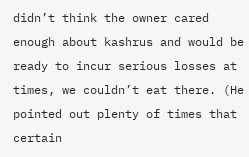didn’t think the owner cared enough about kashrus and would be ready to incur serious losses at times, we couldn’t eat there. (He pointed out plenty of times that certain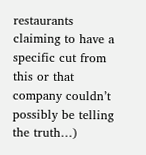restaurants claiming to have a specific cut from this or that company couldn’t possibly be telling the truth…)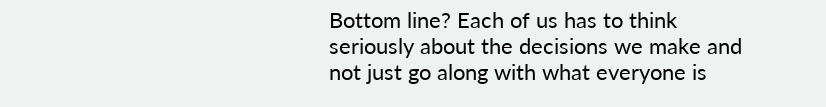Bottom line? Each of us has to think seriously about the decisions we make and not just go along with what everyone is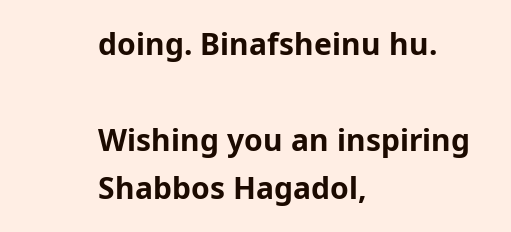doing. Binafsheinu hu.

Wishing you an inspiring Shabbos Hagadol,